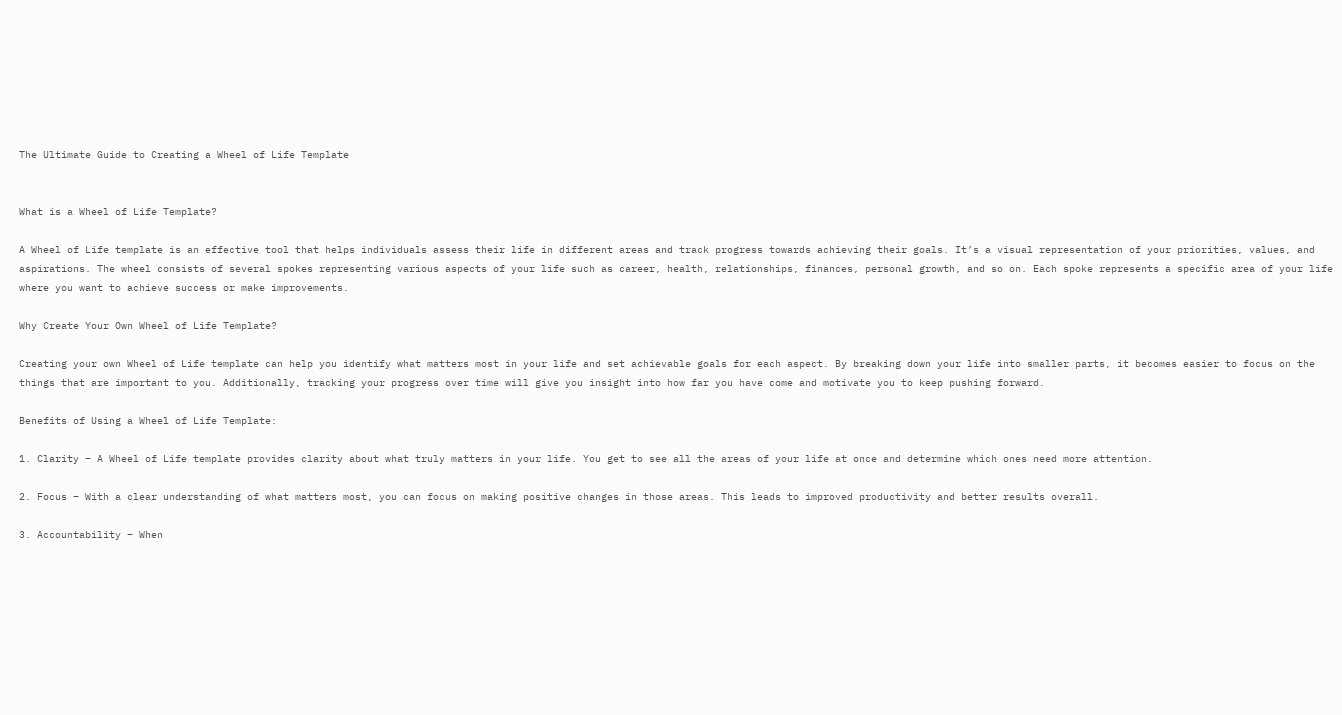The Ultimate Guide to Creating a Wheel of Life Template


What is a Wheel of Life Template?

A Wheel of Life template is an effective tool that helps individuals assess their life in different areas and track progress towards achieving their goals. It’s a visual representation of your priorities, values, and aspirations. The wheel consists of several spokes representing various aspects of your life such as career, health, relationships, finances, personal growth, and so on. Each spoke represents a specific area of your life where you want to achieve success or make improvements.

Why Create Your Own Wheel of Life Template?

Creating your own Wheel of Life template can help you identify what matters most in your life and set achievable goals for each aspect. By breaking down your life into smaller parts, it becomes easier to focus on the things that are important to you. Additionally, tracking your progress over time will give you insight into how far you have come and motivate you to keep pushing forward.

Benefits of Using a Wheel of Life Template:

1. Clarity – A Wheel of Life template provides clarity about what truly matters in your life. You get to see all the areas of your life at once and determine which ones need more attention.

2. Focus – With a clear understanding of what matters most, you can focus on making positive changes in those areas. This leads to improved productivity and better results overall.

3. Accountability – When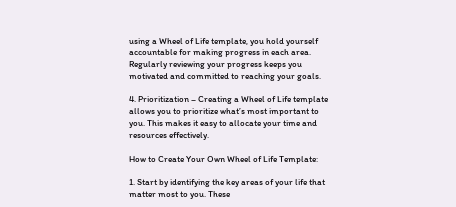using a Wheel of Life template, you hold yourself accountable for making progress in each area. Regularly reviewing your progress keeps you motivated and committed to reaching your goals.

4. Prioritization – Creating a Wheel of Life template allows you to prioritize what’s most important to you. This makes it easy to allocate your time and resources effectively.

How to Create Your Own Wheel of Life Template:

1. Start by identifying the key areas of your life that matter most to you. These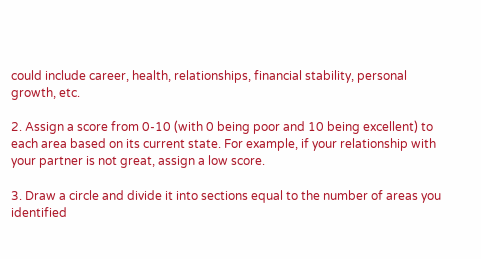could include career, health, relationships, financial stability, personal growth, etc.

2. Assign a score from 0-10 (with 0 being poor and 10 being excellent) to each area based on its current state. For example, if your relationship with your partner is not great, assign a low score.

3. Draw a circle and divide it into sections equal to the number of areas you identified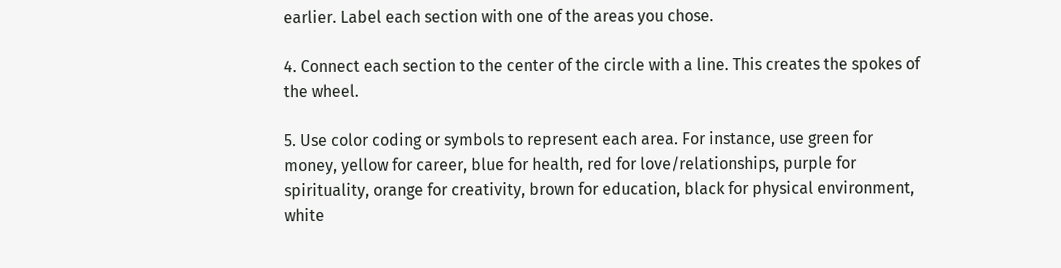earlier. Label each section with one of the areas you chose.

4. Connect each section to the center of the circle with a line. This creates the spokes of the wheel.

5. Use color coding or symbols to represent each area. For instance, use green for money, yellow for career, blue for health, red for love/relationships, purple for spirituality, orange for creativity, brown for education, black for physical environment, white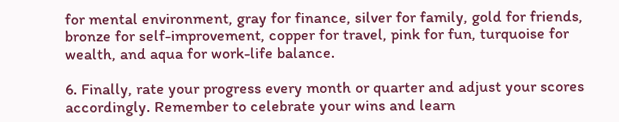for mental environment, gray for finance, silver for family, gold for friends, bronze for self-improvement, copper for travel, pink for fun, turquoise for wealth, and aqua for work-life balance.

6. Finally, rate your progress every month or quarter and adjust your scores accordingly. Remember to celebrate your wins and learn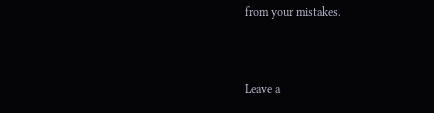from your mistakes.


Leave a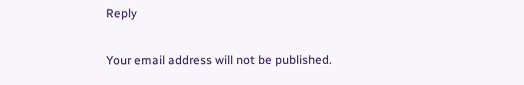Reply

Your email address will not be published.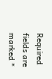Required fields are marked *